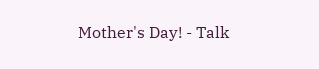Mother's Day! - Talk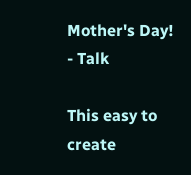Mother's Day! - Talk

This easy to create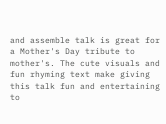and assemble talk is great for a Mother's Day tribute to mother's. The cute visuals and fun rhyming text make giving this talk fun and entertaining to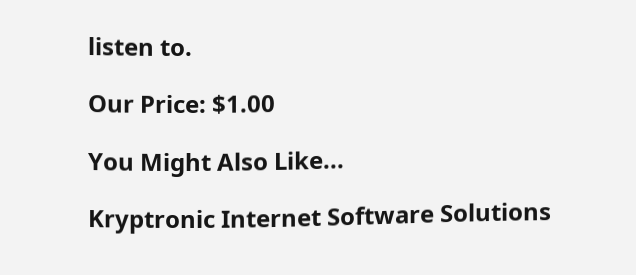listen to.

Our Price: $1.00

You Might Also Like...

Kryptronic Internet Software Solutions